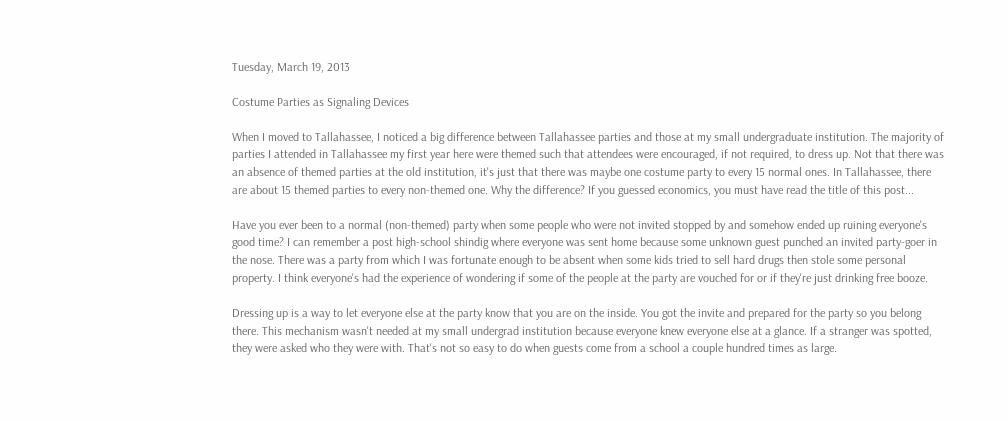Tuesday, March 19, 2013

Costume Parties as Signaling Devices

When I moved to Tallahassee, I noticed a big difference between Tallahassee parties and those at my small undergraduate institution. The majority of parties I attended in Tallahassee my first year here were themed such that attendees were encouraged, if not required, to dress up. Not that there was an absence of themed parties at the old institution, it's just that there was maybe one costume party to every 15 normal ones. In Tallahassee, there are about 15 themed parties to every non-themed one. Why the difference? If you guessed economics, you must have read the title of this post...

Have you ever been to a normal (non-themed) party when some people who were not invited stopped by and somehow ended up ruining everyone's good time? I can remember a post high-school shindig where everyone was sent home because some unknown guest punched an invited party-goer in the nose. There was a party from which I was fortunate enough to be absent when some kids tried to sell hard drugs then stole some personal property. I think everyone's had the experience of wondering if some of the people at the party are vouched for or if they're just drinking free booze.

Dressing up is a way to let everyone else at the party know that you are on the inside. You got the invite and prepared for the party so you belong there. This mechanism wasn't needed at my small undergrad institution because everyone knew everyone else at a glance. If a stranger was spotted, they were asked who they were with. That's not so easy to do when guests come from a school a couple hundred times as large.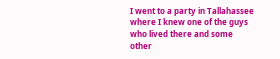I went to a party in Tallahassee where I knew one of the guys who lived there and some other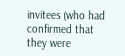invitees (who had confirmed that they were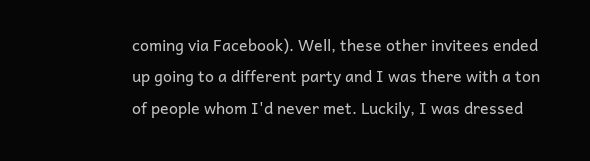coming via Facebook). Well, these other invitees ended up going to a different party and I was there with a ton of people whom I'd never met. Luckily, I was dressed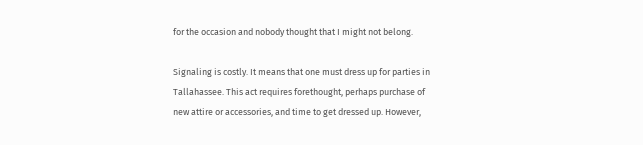for the occasion and nobody thought that I might not belong.

Signaling is costly. It means that one must dress up for parties in Tallahassee. This act requires forethought, perhaps purchase of new attire or accessories, and time to get dressed up. However,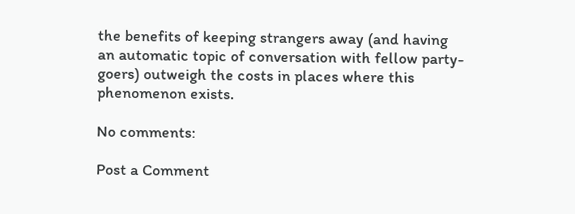the benefits of keeping strangers away (and having an automatic topic of conversation with fellow party-goers) outweigh the costs in places where this phenomenon exists.

No comments:

Post a Comment